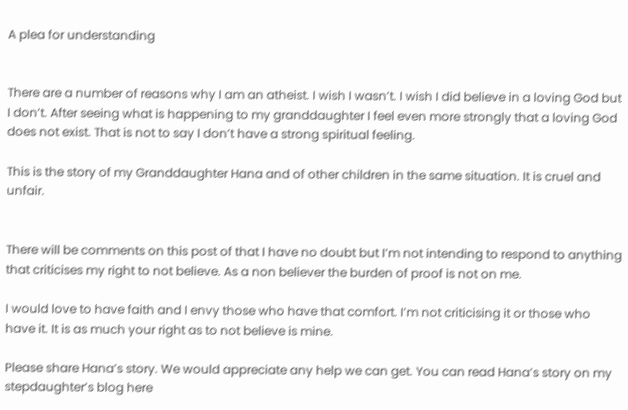A plea for understanding


There are a number of reasons why I am an atheist. I wish I wasn’t. I wish I did believe in a loving God but I don’t. After seeing what is happening to my granddaughter I feel even more strongly that a loving God does not exist. That is not to say I don’t have a strong spiritual feeling.

This is the story of my Granddaughter Hana and of other children in the same situation. It is cruel and unfair.


There will be comments on this post of that I have no doubt but I’m not intending to respond to anything that criticises my right to not believe. As a non believer the burden of proof is not on me.

I would love to have faith and I envy those who have that comfort. I’m not criticising it or those who have it. It is as much your right as to not believe is mine.

Please share Hana’s story. We would appreciate any help we can get. You can read Hana’s story on my stepdaughter’s blog here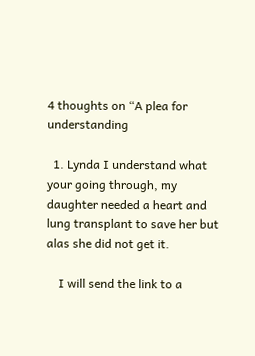4 thoughts on “A plea for understanding

  1. Lynda I understand what your going through, my daughter needed a heart and lung transplant to save her but alas she did not get it.

    I will send the link to a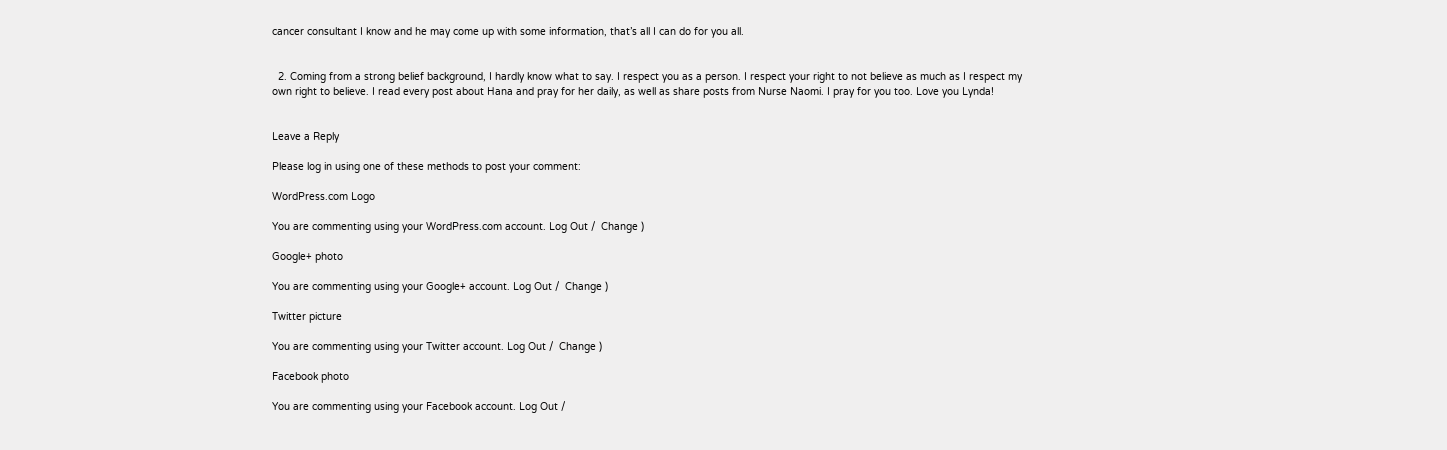cancer consultant I know and he may come up with some information, that’s all I can do for you all.


  2. Coming from a strong belief background, I hardly know what to say. I respect you as a person. I respect your right to not believe as much as I respect my own right to believe. I read every post about Hana and pray for her daily, as well as share posts from Nurse Naomi. I pray for you too. Love you Lynda!


Leave a Reply

Please log in using one of these methods to post your comment:

WordPress.com Logo

You are commenting using your WordPress.com account. Log Out /  Change )

Google+ photo

You are commenting using your Google+ account. Log Out /  Change )

Twitter picture

You are commenting using your Twitter account. Log Out /  Change )

Facebook photo

You are commenting using your Facebook account. Log Out /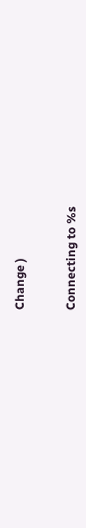Change )


Connecting to %s